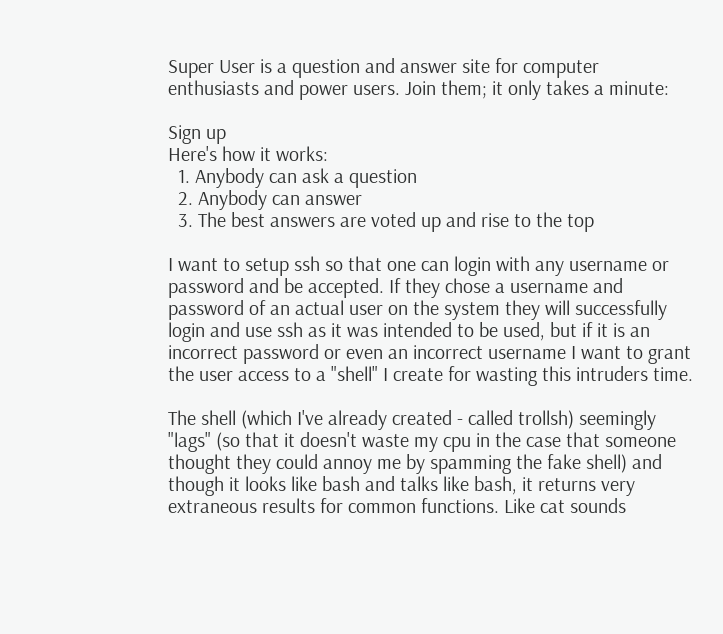Super User is a question and answer site for computer enthusiasts and power users. Join them; it only takes a minute:

Sign up
Here's how it works:
  1. Anybody can ask a question
  2. Anybody can answer
  3. The best answers are voted up and rise to the top

I want to setup ssh so that one can login with any username or password and be accepted. If they chose a username and password of an actual user on the system they will successfully login and use ssh as it was intended to be used, but if it is an incorrect password or even an incorrect username I want to grant the user access to a "shell" I create for wasting this intruders time.

The shell (which I've already created - called trollsh) seemingly "lags" (so that it doesn't waste my cpu in the case that someone thought they could annoy me by spamming the fake shell) and though it looks like bash and talks like bash, it returns very extraneous results for common functions. Like cat sounds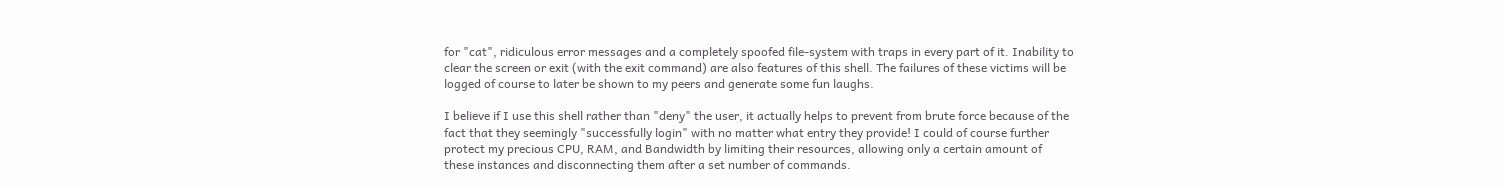for "cat", ridiculous error messages and a completely spoofed file-system with traps in every part of it. Inability to clear the screen or exit (with the exit command) are also features of this shell. The failures of these victims will be logged of course to later be shown to my peers and generate some fun laughs.

I believe if I use this shell rather than "deny" the user, it actually helps to prevent from brute force because of the fact that they seemingly "successfully login" with no matter what entry they provide! I could of course further protect my precious CPU, RAM, and Bandwidth by limiting their resources, allowing only a certain amount of these instances and disconnecting them after a set number of commands.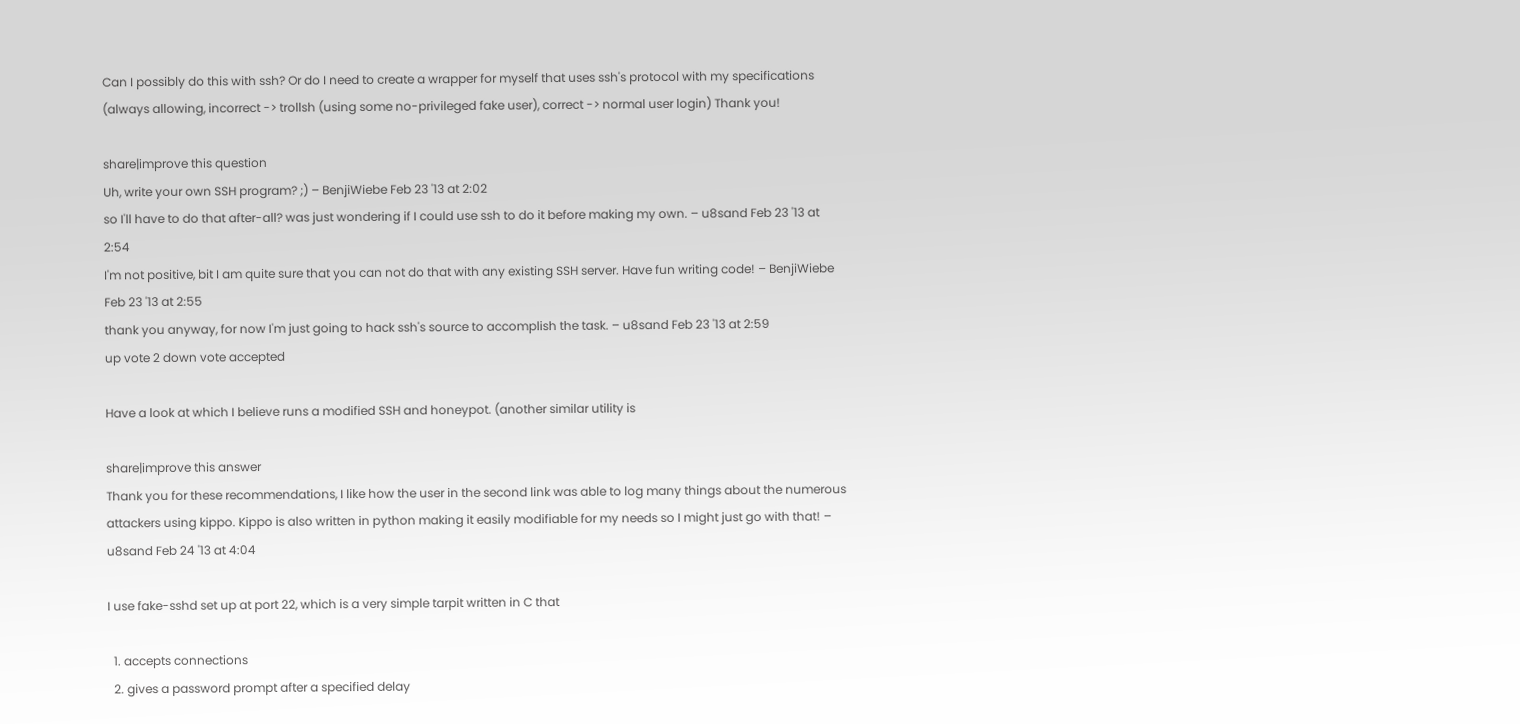Can I possibly do this with ssh? Or do I need to create a wrapper for myself that uses ssh's protocol with my specifications (always allowing, incorrect -> trollsh (using some no-privileged fake user), correct -> normal user login) Thank you!

share|improve this question
Uh, write your own SSH program? ;) – BenjiWiebe Feb 23 '13 at 2:02
so I'll have to do that after-all? was just wondering if I could use ssh to do it before making my own. – u8sand Feb 23 '13 at 2:54
I'm not positive, bit I am quite sure that you can not do that with any existing SSH server. Have fun writing code! – BenjiWiebe Feb 23 '13 at 2:55
thank you anyway, for now I'm just going to hack ssh's source to accomplish the task. – u8sand Feb 23 '13 at 2:59
up vote 2 down vote accepted

Have a look at which I believe runs a modified SSH and honeypot. (another similar utility is

share|improve this answer
Thank you for these recommendations, I like how the user in the second link was able to log many things about the numerous attackers using kippo. Kippo is also written in python making it easily modifiable for my needs so I might just go with that! – u8sand Feb 24 '13 at 4:04

I use fake-sshd set up at port 22, which is a very simple tarpit written in C that

  1. accepts connections
  2. gives a password prompt after a specified delay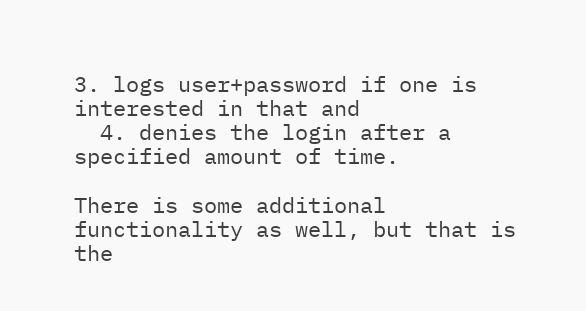3. logs user+password if one is interested in that and
  4. denies the login after a specified amount of time.

There is some additional functionality as well, but that is the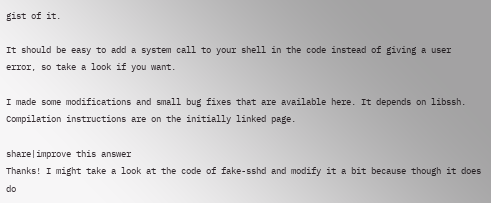gist of it.

It should be easy to add a system call to your shell in the code instead of giving a user error, so take a look if you want.

I made some modifications and small bug fixes that are available here. It depends on libssh. Compilation instructions are on the initially linked page.

share|improve this answer
Thanks! I might take a look at the code of fake-sshd and modify it a bit because though it does do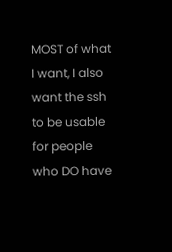MOST of what I want, I also want the ssh to be usable for people who DO have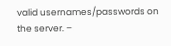valid usernames/passwords on the server. –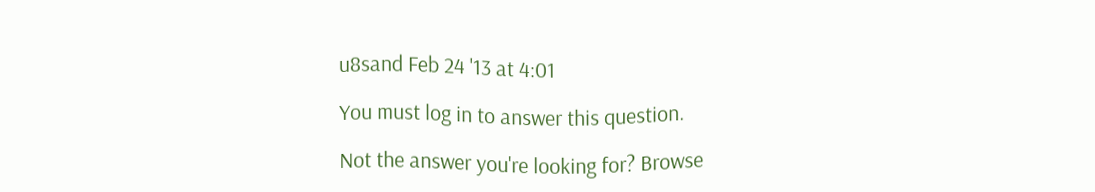u8sand Feb 24 '13 at 4:01

You must log in to answer this question.

Not the answer you're looking for? Browse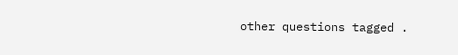other questions tagged .